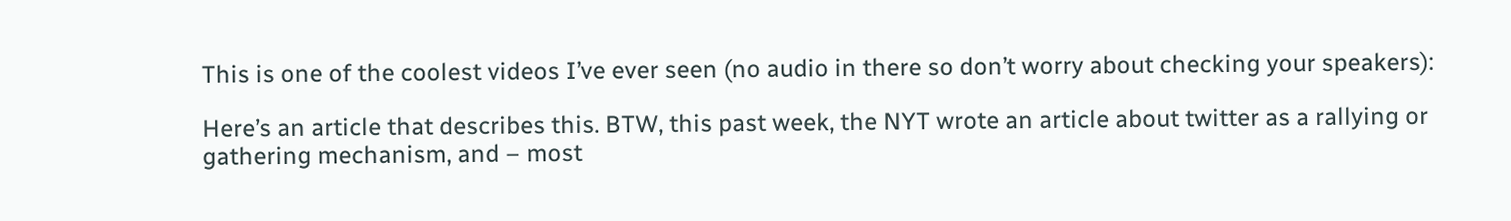This is one of the coolest videos I’ve ever seen (no audio in there so don’t worry about checking your speakers):

Here’s an article that describes this. BTW, this past week, the NYT wrote an article about twitter as a rallying or gathering mechanism, and – most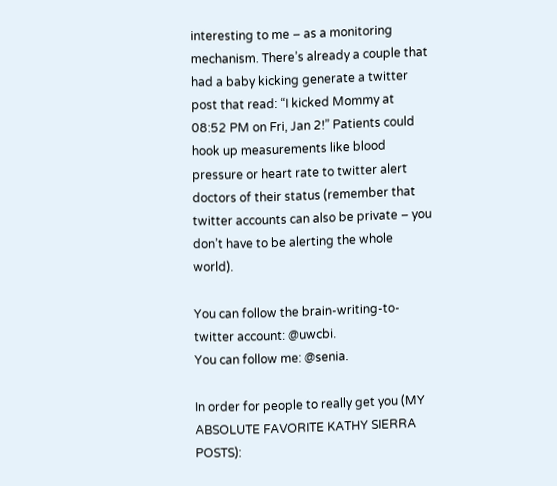interesting to me – as a monitoring mechanism. There’s already a couple that had a baby kicking generate a twitter post that read: “I kicked Mommy at 08:52 PM on Fri, Jan 2!” Patients could hook up measurements like blood pressure or heart rate to twitter alert doctors of their status (remember that twitter accounts can also be private – you don’t have to be alerting the whole world).

You can follow the brain-writing-to-twitter account: @uwcbi.
You can follow me: @senia.

In order for people to really get you (MY ABSOLUTE FAVORITE KATHY SIERRA POSTS):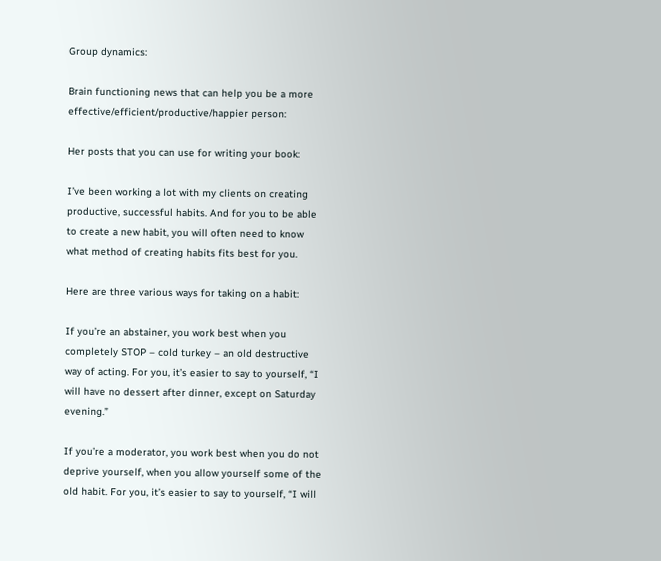Group dynamics:

Brain functioning news that can help you be a more effective/efficient/productive/happier person:

Her posts that you can use for writing your book:

I’ve been working a lot with my clients on creating productive, successful habits. And for you to be able to create a new habit, you will often need to know what method of creating habits fits best for you.

Here are three various ways for taking on a habit:

If you’re an abstainer, you work best when you completely STOP – cold turkey – an old destructive way of acting. For you, it’s easier to say to yourself, “I will have no dessert after dinner, except on Saturday evening.”

If you’re a moderator, you work best when you do not deprive yourself, when you allow yourself some of the old habit. For you, it’s easier to say to yourself, “I will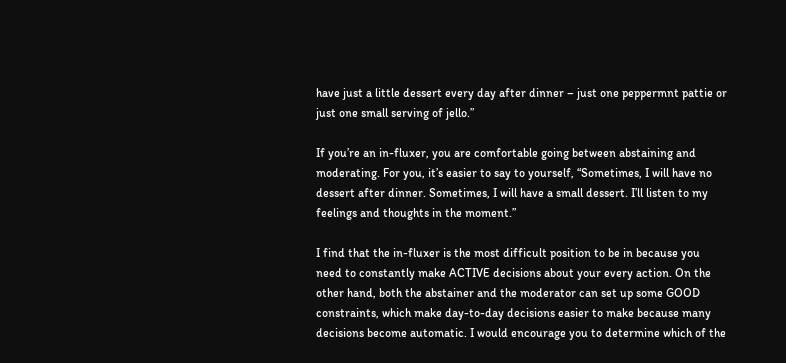have just a little dessert every day after dinner – just one peppermnt pattie or just one small serving of jello.”

If you’re an in-fluxer, you are comfortable going between abstaining and moderating. For you, it’s easier to say to yourself, “Sometimes, I will have no dessert after dinner. Sometimes, I will have a small dessert. I’ll listen to my feelings and thoughts in the moment.”

I find that the in-fluxer is the most difficult position to be in because you need to constantly make ACTIVE decisions about your every action. On the other hand, both the abstainer and the moderator can set up some GOOD constraints, which make day-to-day decisions easier to make because many decisions become automatic. I would encourage you to determine which of the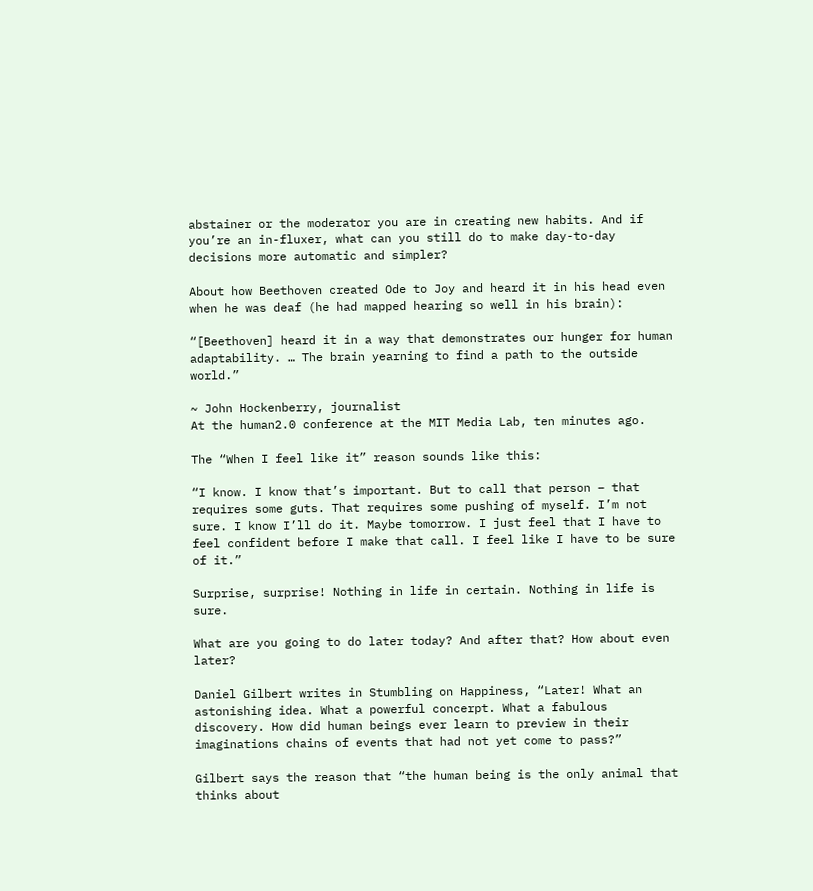abstainer or the moderator you are in creating new habits. And if you’re an in-fluxer, what can you still do to make day-to-day decisions more automatic and simpler?

About how Beethoven created Ode to Joy and heard it in his head even when he was deaf (he had mapped hearing so well in his brain):

“[Beethoven] heard it in a way that demonstrates our hunger for human adaptability. … The brain yearning to find a path to the outside world.”

~ John Hockenberry, journalist
At the human2.0 conference at the MIT Media Lab, ten minutes ago.

The “When I feel like it” reason sounds like this:

“I know. I know that’s important. But to call that person – that requires some guts. That requires some pushing of myself. I’m not sure. I know I’ll do it. Maybe tomorrow. I just feel that I have to feel confident before I make that call. I feel like I have to be sure of it.”

Surprise, surprise! Nothing in life in certain. Nothing in life is sure.

What are you going to do later today? And after that? How about even later?

Daniel Gilbert writes in Stumbling on Happiness, “Later! What an astonishing idea. What a powerful concerpt. What a fabulous discovery. How did human beings ever learn to preview in their imaginations chains of events that had not yet come to pass?”

Gilbert says the reason that “the human being is the only animal that thinks about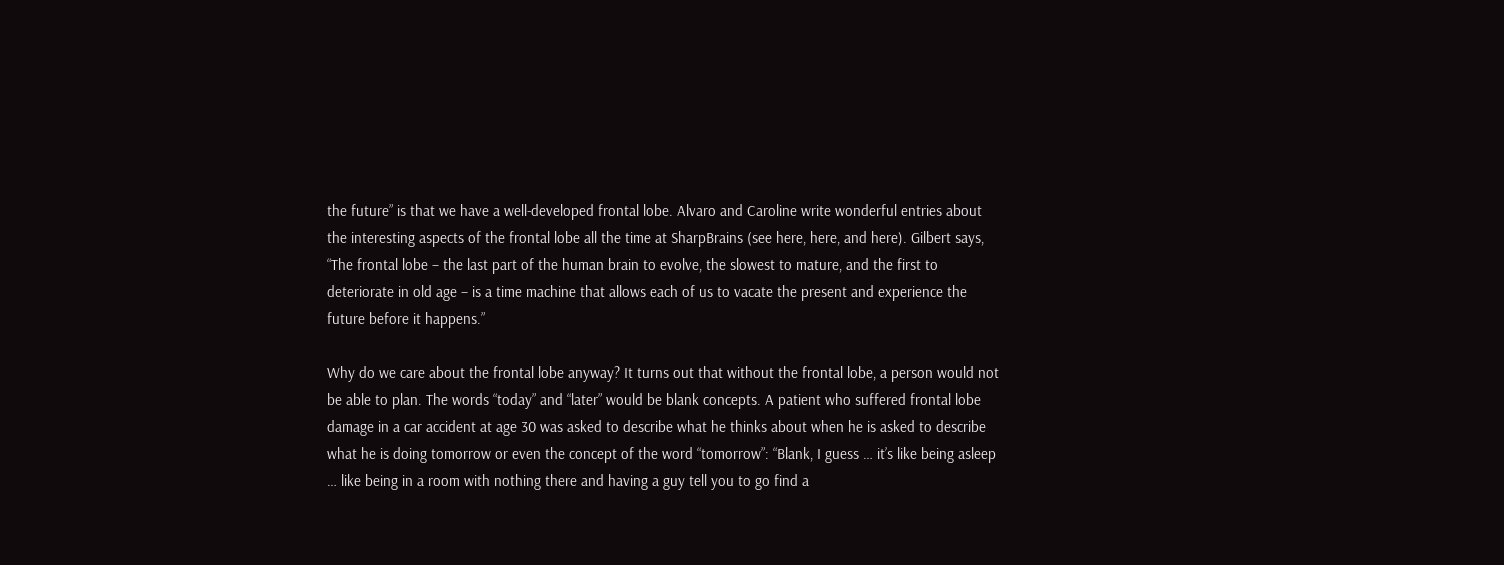the future” is that we have a well-developed frontal lobe. Alvaro and Caroline write wonderful entries about the interesting aspects of the frontal lobe all the time at SharpBrains (see here, here, and here). Gilbert says, “The frontal lobe – the last part of the human brain to evolve, the slowest to mature, and the first to deteriorate in old age – is a time machine that allows each of us to vacate the present and experience the future before it happens.”

Why do we care about the frontal lobe anyway? It turns out that without the frontal lobe, a person would not be able to plan. The words “today” and “later” would be blank concepts. A patient who suffered frontal lobe damage in a car accident at age 30 was asked to describe what he thinks about when he is asked to describe what he is doing tomorrow or even the concept of the word “tomorrow”: “Blank, I guess … it’s like being asleep … like being in a room with nothing there and having a guy tell you to go find a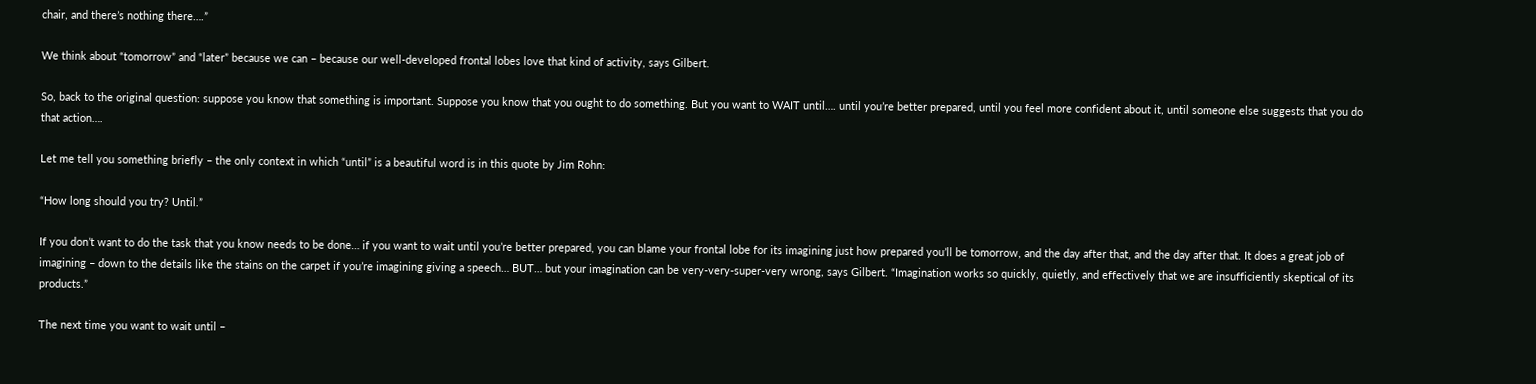chair, and there’s nothing there….”

We think about “tomorrow” and “later” because we can – because our well-developed frontal lobes love that kind of activity, says Gilbert.

So, back to the original question: suppose you know that something is important. Suppose you know that you ought to do something. But you want to WAIT until…. until you’re better prepared, until you feel more confident about it, until someone else suggests that you do that action….

Let me tell you something briefly – the only context in which “until” is a beautiful word is in this quote by Jim Rohn:

“How long should you try? Until.”

If you don’t want to do the task that you know needs to be done… if you want to wait until you’re better prepared, you can blame your frontal lobe for its imagining just how prepared you’ll be tomorrow, and the day after that, and the day after that. It does a great job of imagining – down to the details like the stains on the carpet if you’re imagining giving a speech… BUT… but your imagination can be very-very-super-very wrong, says Gilbert. “Imagination works so quickly, quietly, and effectively that we are insufficiently skeptical of its products.”

The next time you want to wait until –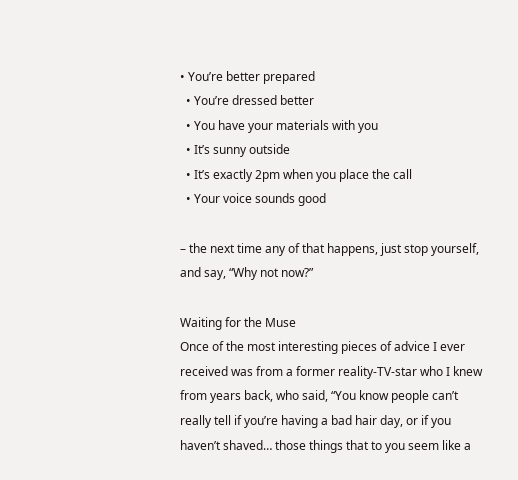• You’re better prepared
  • You’re dressed better
  • You have your materials with you
  • It’s sunny outside
  • It’s exactly 2pm when you place the call
  • Your voice sounds good

– the next time any of that happens, just stop yourself, and say, “Why not now?”

Waiting for the Muse
Once of the most interesting pieces of advice I ever received was from a former reality-TV-star who I knew from years back, who said, “You know people can’t really tell if you’re having a bad hair day, or if you haven’t shaved… those things that to you seem like a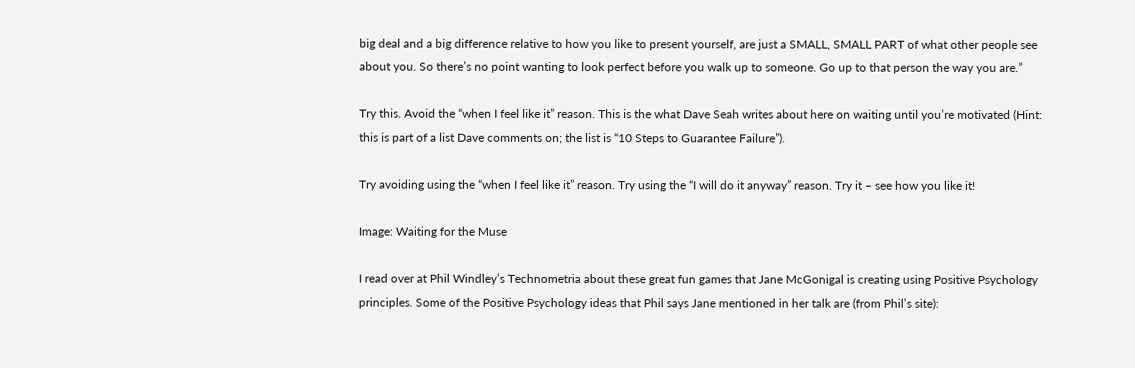big deal and a big difference relative to how you like to present yourself, are just a SMALL, SMALL PART of what other people see about you. So there’s no point wanting to look perfect before you walk up to someone. Go up to that person the way you are.”

Try this. Avoid the “when I feel like it” reason. This is the what Dave Seah writes about here on waiting until you’re motivated (Hint: this is part of a list Dave comments on; the list is “10 Steps to Guarantee Failure”).

Try avoiding using the “when I feel like it” reason. Try using the “I will do it anyway” reason. Try it – see how you like it!

Image: Waiting for the Muse

I read over at Phil Windley’s Technometria about these great fun games that Jane McGonigal is creating using Positive Psychology principles. Some of the Positive Psychology ideas that Phil says Jane mentioned in her talk are (from Phil’s site):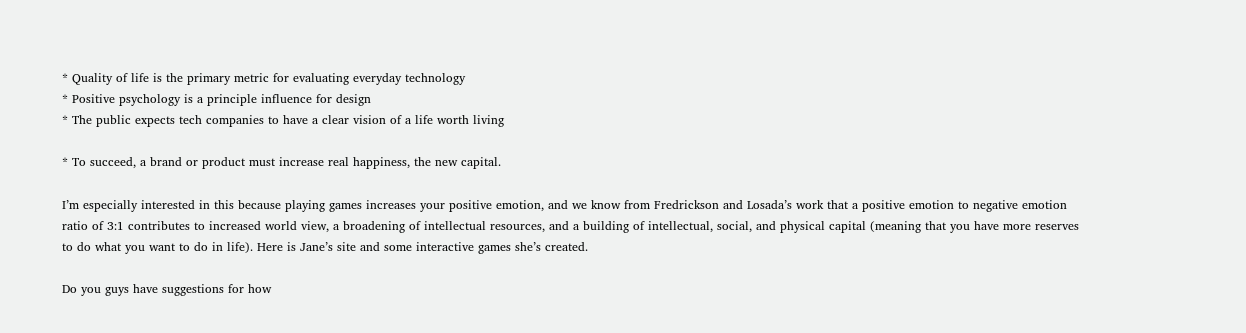* Quality of life is the primary metric for evaluating everyday technology
* Positive psychology is a principle influence for design
* The public expects tech companies to have a clear vision of a life worth living

* To succeed, a brand or product must increase real happiness, the new capital.

I’m especially interested in this because playing games increases your positive emotion, and we know from Fredrickson and Losada’s work that a positive emotion to negative emotion ratio of 3:1 contributes to increased world view, a broadening of intellectual resources, and a building of intellectual, social, and physical capital (meaning that you have more reserves to do what you want to do in life). Here is Jane’s site and some interactive games she’s created.

Do you guys have suggestions for how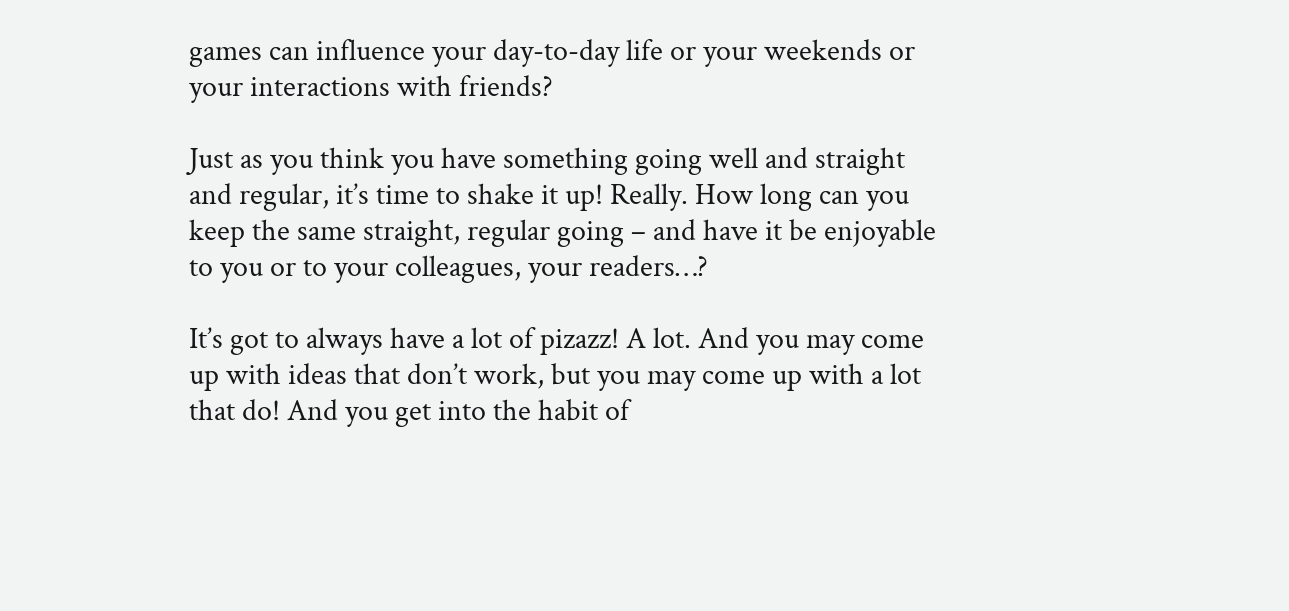games can influence your day-to-day life or your weekends or your interactions with friends?

Just as you think you have something going well and straight and regular, it’s time to shake it up! Really. How long can you keep the same straight, regular going – and have it be enjoyable to you or to your colleagues, your readers…?

It’s got to always have a lot of pizazz! A lot. And you may come up with ideas that don’t work, but you may come up with a lot that do! And you get into the habit of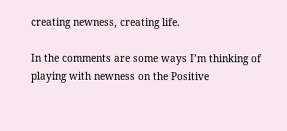creating newness, creating life.

In the comments are some ways I’m thinking of playing with newness on the Positive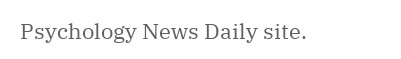Psychology News Daily site.